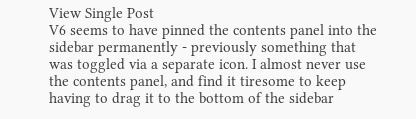View Single Post
V6 seems to have pinned the contents panel into the sidebar permanently - previously something that was toggled via a separate icon. I almost never use the contents panel, and find it tiresome to keep having to drag it to the bottom of the sidebar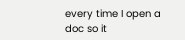every time I open a doc so it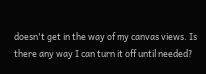doesn't get in the way of my canvas views. Is there any way I can turn it off until needed?